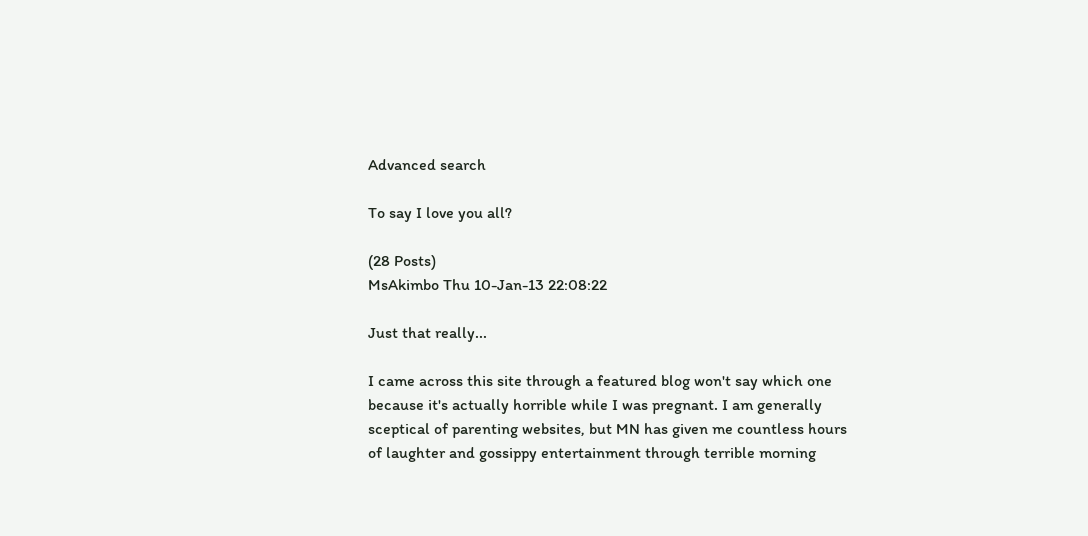Advanced search

To say I love you all?

(28 Posts)
MsAkimbo Thu 10-Jan-13 22:08:22

Just that really...

I came across this site through a featured blog won't say which one because it's actually horrible while I was pregnant. I am generally sceptical of parenting websites, but MN has given me countless hours of laughter and gossippy entertainment through terrible morning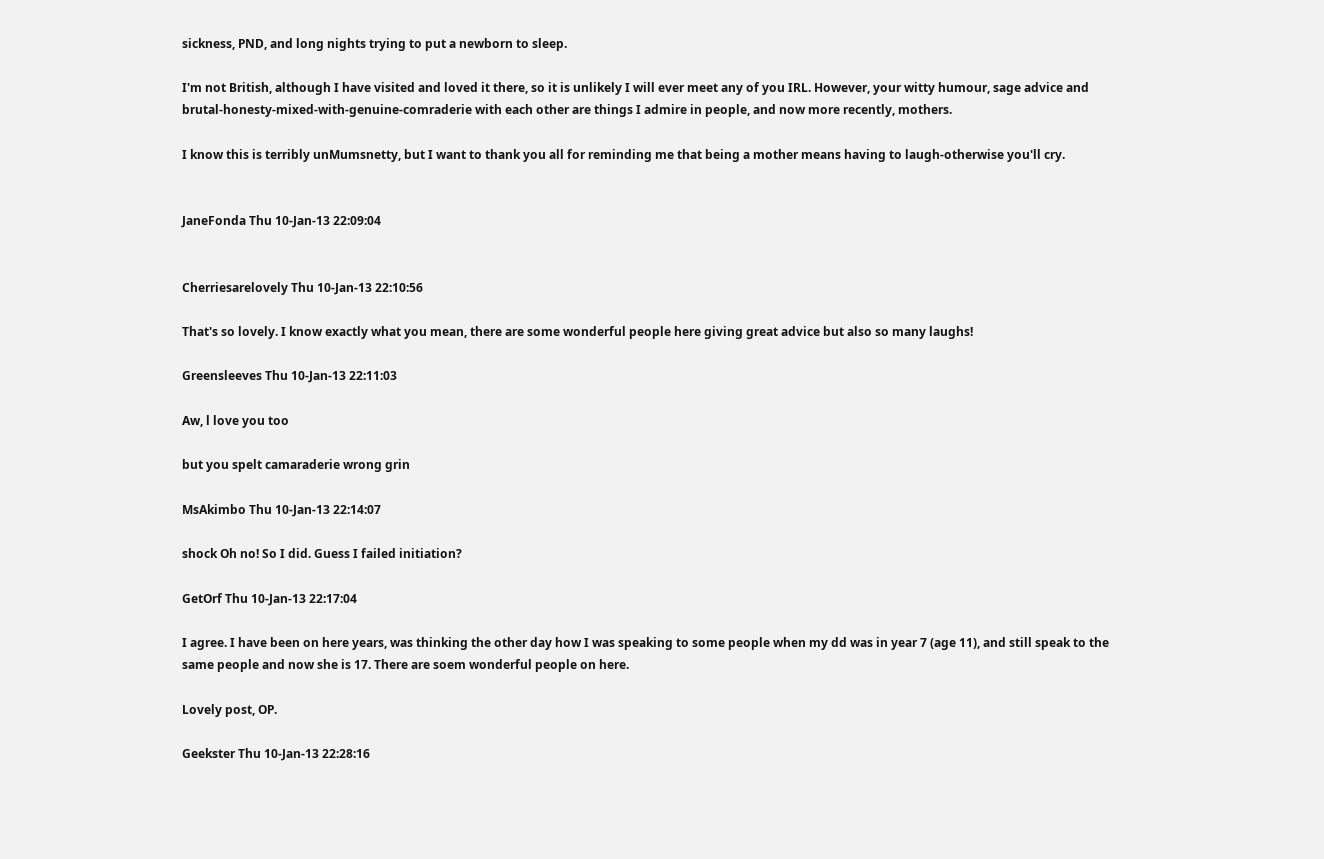sickness, PND, and long nights trying to put a newborn to sleep.

I'm not British, although I have visited and loved it there, so it is unlikely I will ever meet any of you IRL. However, your witty humour, sage advice and brutal-honesty-mixed-with-genuine-comraderie with each other are things I admire in people, and now more recently, mothers.

I know this is terribly unMumsnetty, but I want to thank you all for reminding me that being a mother means having to laugh-otherwise you'll cry.


JaneFonda Thu 10-Jan-13 22:09:04


Cherriesarelovely Thu 10-Jan-13 22:10:56

That's so lovely. I know exactly what you mean, there are some wonderful people here giving great advice but also so many laughs!

Greensleeves Thu 10-Jan-13 22:11:03

Aw, l love you too

but you spelt camaraderie wrong grin

MsAkimbo Thu 10-Jan-13 22:14:07

shock Oh no! So I did. Guess I failed initiation?

GetOrf Thu 10-Jan-13 22:17:04

I agree. I have been on here years, was thinking the other day how I was speaking to some people when my dd was in year 7 (age 11), and still speak to the same people and now she is 17. There are soem wonderful people on here.

Lovely post, OP.

Geekster Thu 10-Jan-13 22:28:16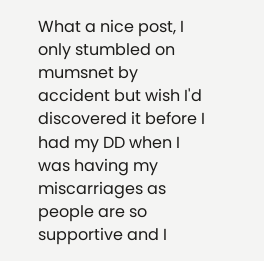What a nice post, I only stumbled on mumsnet by accident but wish I'd discovered it before I had my DD when I was having my miscarriages as people are so supportive and I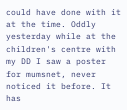could have done with it at the time. Oddly yesterday while at the children's centre with my DD I saw a poster for mumsnet, never noticed it before. It has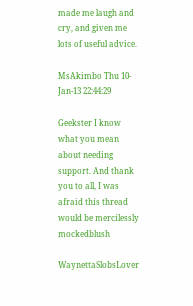made me laugh and cry, and given me lots of useful advice.

MsAkimbo Thu 10-Jan-13 22:44:29

Geekster I know what you mean about needing support. And thank you to all, I was afraid this thread would be mercilessly mockedblush

WaynettaSlobsLover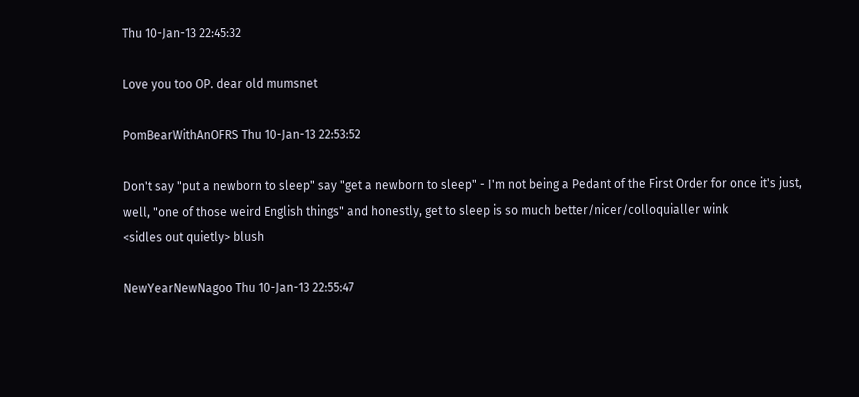Thu 10-Jan-13 22:45:32

Love you too OP. dear old mumsnet

PomBearWithAnOFRS Thu 10-Jan-13 22:53:52

Don't say "put a newborn to sleep" say "get a newborn to sleep" - I'm not being a Pedant of the First Order for once it's just, well, "one of those weird English things" and honestly, get to sleep is so much better/nicer/colloquialler wink
<sidles out quietly> blush

NewYearNewNagoo Thu 10-Jan-13 22:55:47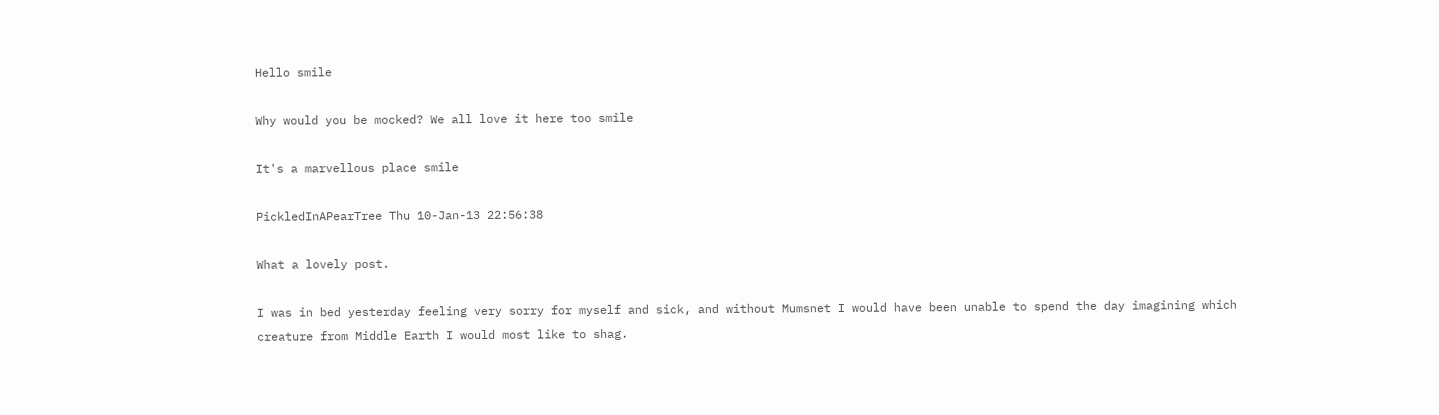Hello smile

Why would you be mocked? We all love it here too smile

It's a marvellous place smile

PickledInAPearTree Thu 10-Jan-13 22:56:38

What a lovely post.

I was in bed yesterday feeling very sorry for myself and sick, and without Mumsnet I would have been unable to spend the day imagining which creature from Middle Earth I would most like to shag.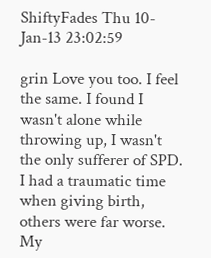ShiftyFades Thu 10-Jan-13 23:02:59

grin Love you too. I feel the same. I found I wasn't alone while throwing up, I wasn't the only sufferer of SPD.
I had a traumatic time when giving birth, others were far worse.
My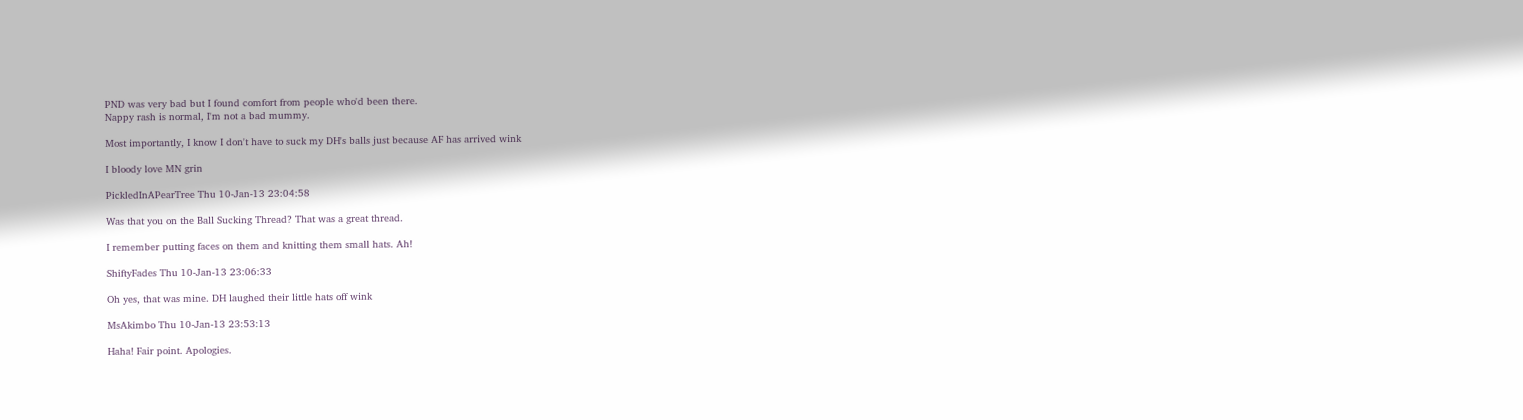PND was very bad but I found comfort from people who'd been there.
Nappy rash is normal, I'm not a bad mummy.

Most importantly, I know I don't have to suck my DH's balls just because AF has arrived wink

I bloody love MN grin

PickledInAPearTree Thu 10-Jan-13 23:04:58

Was that you on the Ball Sucking Thread? That was a great thread.

I remember putting faces on them and knitting them small hats. Ah!

ShiftyFades Thu 10-Jan-13 23:06:33

Oh yes, that was mine. DH laughed their little hats off wink

MsAkimbo Thu 10-Jan-13 23:53:13

Haha! Fair point. Apologies.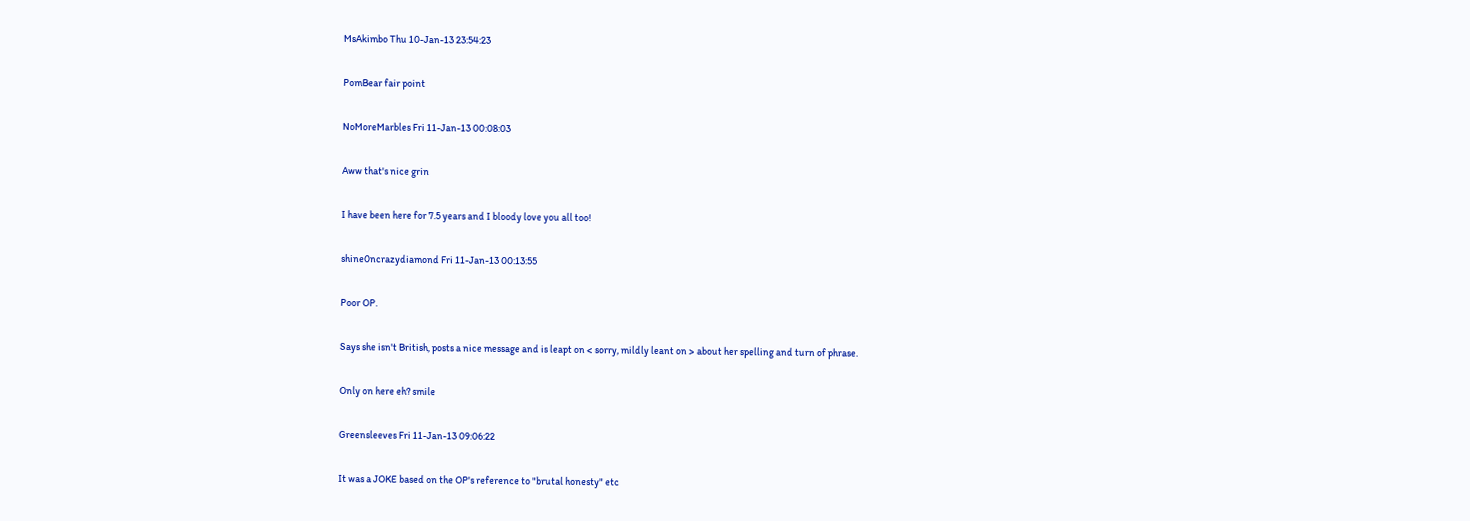MsAkimbo Thu 10-Jan-13 23:54:23

PomBear fair point

NoMoreMarbles Fri 11-Jan-13 00:08:03

Aww that's nice grin

I have been here for 7.5 years and I bloody love you all too!

shine0ncrazydiamond Fri 11-Jan-13 00:13:55

Poor OP.

Says she isn't British, posts a nice message and is leapt on < sorry, mildly leant on > about her spelling and turn of phrase.

Only on here eh? smile

Greensleeves Fri 11-Jan-13 09:06:22

It was a JOKE based on the OP's reference to "brutal honesty" etc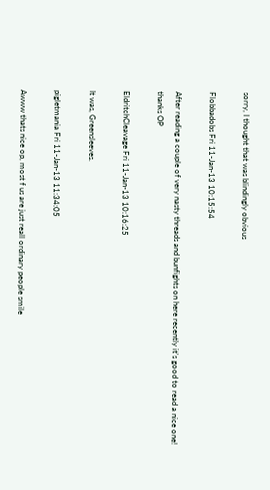sorry, I thought that was blindingly obvious

Flobbadobs Fri 11-Jan-13 10:15:54

After reading a couple of very nasty threads and bunfights on here recently it's good to read a nice one!
thanks OP

EldritchCleavage Fri 11-Jan-13 10:16:25

It was, Greensleeves.

pigletmania Fri 11-Jan-13 11:34:05

Awww thats nice op, most f us are just reall ordinary people smile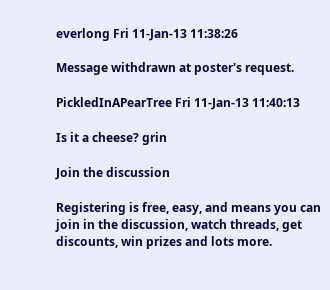everlong Fri 11-Jan-13 11:38:26

Message withdrawn at poster's request.

PickledInAPearTree Fri 11-Jan-13 11:40:13

Is it a cheese? grin

Join the discussion

Registering is free, easy, and means you can join in the discussion, watch threads, get discounts, win prizes and lots more.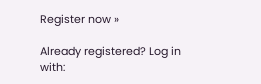Register now »

Already registered? Log in with: